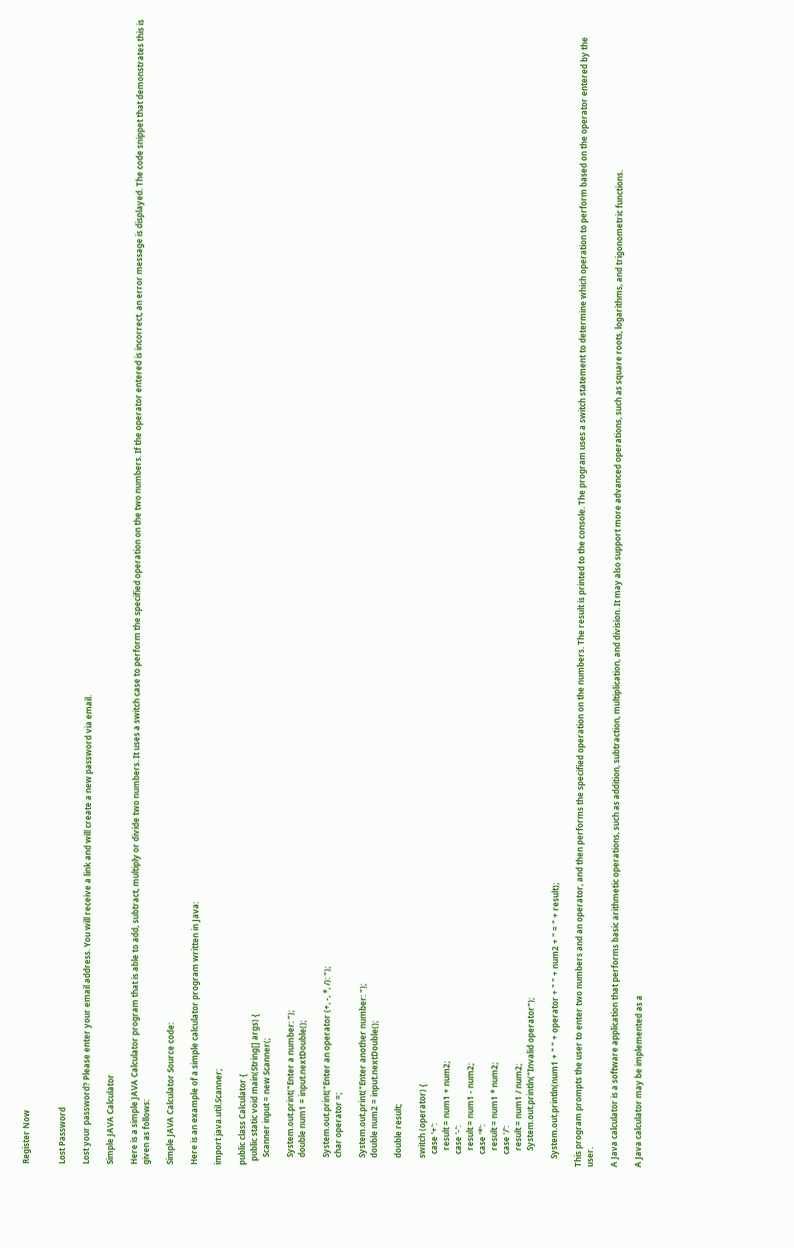Register Now


Lost Password

Lost your password? Please enter your email address. You will receive a link and will create a new password via email.

Simple JAVA Calculator

Here is a simple JAVA Calculator program that is able to add, subtract, multiply or divide two numbers. It uses a switch case to perform the specified operation on the two numbers. If the operator entered is incorrect, an error message is displayed. The code snippet that demonstrates this is given as follows:

Simple JAVA Calculator Source code:

Here is an example of a simple calculator program written in Java:

import java.util.Scanner;

public class Calculator {
  public static void main(String[] args) {
    Scanner input = new Scanner(;

    System.out.print("Enter a number: ");
    double num1 = input.nextDouble();

    System.out.print("Enter an operator (+, -, *, /): ");
    char operator =;

    System.out.print("Enter another number: ");
    double num2 = input.nextDouble();

    double result;

    switch (operator) {
      case '+':
        result = num1 + num2;
      case '-':
        result = num1 - num2;
      case '*':
        result = num1 * num2;
      case '/':
        result = num1 / num2;
        System.out.println("Invalid operator");

    System.out.println(num1 + " " + operator + " " + num2 + " = " + result);

This program prompts the user to enter two numbers and an operator, and then performs the specified operation on the numbers. The result is printed to the console. The program uses a switch statement to determine which operation to perform based on the operator entered by the user.

A Java calculator is a software application that performs basic arithmetic operations, such as addition, subtraction, multiplication, and division. It may also support more advanced operations, such as square roots, logarithms, and trigonometric functions.

A Java calculator may be implemented as a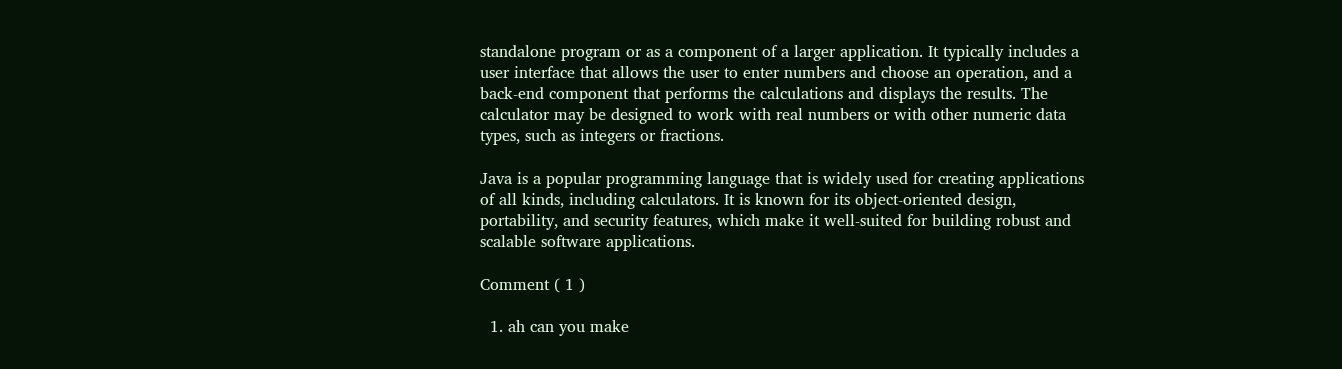standalone program or as a component of a larger application. It typically includes a user interface that allows the user to enter numbers and choose an operation, and a back-end component that performs the calculations and displays the results. The calculator may be designed to work with real numbers or with other numeric data types, such as integers or fractions.

Java is a popular programming language that is widely used for creating applications of all kinds, including calculators. It is known for its object-oriented design, portability, and security features, which make it well-suited for building robust and scalable software applications.

Comment ( 1 )

  1. ah can you make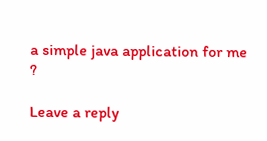a simple java application for me ?

Leave a reply